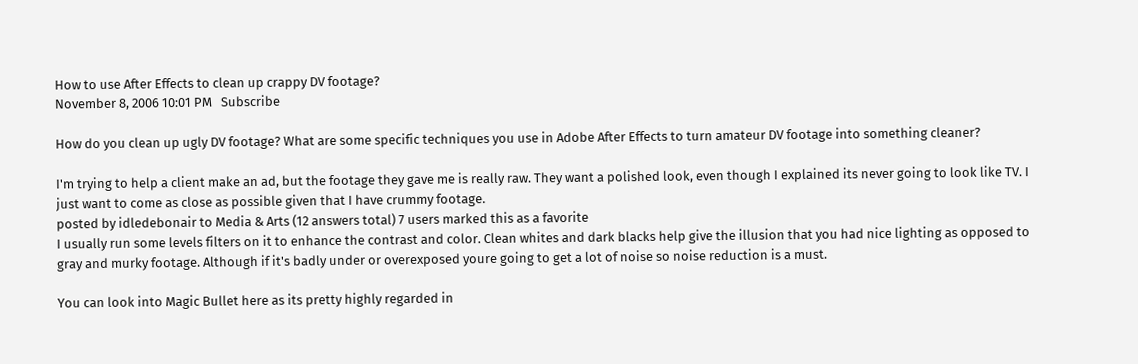How to use After Effects to clean up crappy DV footage?
November 8, 2006 10:01 PM   Subscribe

How do you clean up ugly DV footage? What are some specific techniques you use in Adobe After Effects to turn amateur DV footage into something cleaner?

I'm trying to help a client make an ad, but the footage they gave me is really raw. They want a polished look, even though I explained its never going to look like TV. I just want to come as close as possible given that I have crummy footage.
posted by idledebonair to Media & Arts (12 answers total) 7 users marked this as a favorite
I usually run some levels filters on it to enhance the contrast and color. Clean whites and dark blacks help give the illusion that you had nice lighting as opposed to gray and murky footage. Although if it's badly under or overexposed youre going to get a lot of noise so noise reduction is a must.

You can look into Magic Bullet here as its pretty highly regarded in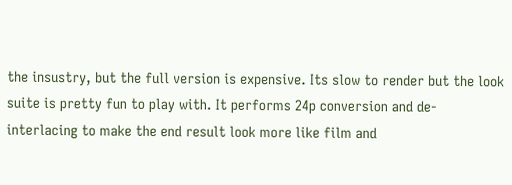the insustry, but the full version is expensive. Its slow to render but the look suite is pretty fun to play with. It performs 24p conversion and de-interlacing to make the end result look more like film and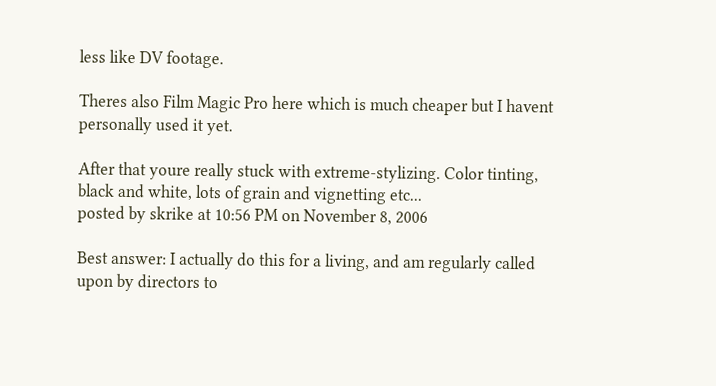less like DV footage.

Theres also Film Magic Pro here which is much cheaper but I havent personally used it yet.

After that youre really stuck with extreme-stylizing. Color tinting, black and white, lots of grain and vignetting etc...
posted by skrike at 10:56 PM on November 8, 2006

Best answer: I actually do this for a living, and am regularly called upon by directors to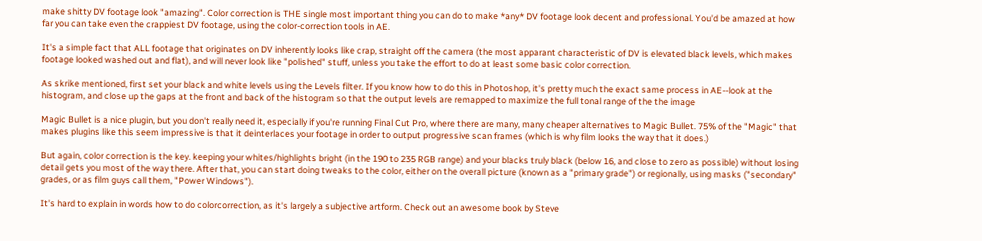make shitty DV footage look "amazing". Color correction is THE single most important thing you can do to make *any* DV footage look decent and professional. You'd be amazed at how far you can take even the crappiest DV footage, using the color-correction tools in AE.

It's a simple fact that ALL footage that originates on DV inherently looks like crap, straight off the camera (the most apparant characteristic of DV is elevated black levels, which makes footage looked washed out and flat), and will never look like "polished" stuff, unless you take the effort to do at least some basic color correction.

As skrike mentioned, first set your black and white levels using the Levels filter. If you know how to do this in Photoshop, it's pretty much the exact same process in AE--look at the histogram, and close up the gaps at the front and back of the histogram so that the output levels are remapped to maximize the full tonal range of the the image

Magic Bullet is a nice plugin, but you don't really need it, especially if you're running Final Cut Pro, where there are many, many cheaper alternatives to Magic Bullet. 75% of the "Magic" that makes plugins like this seem impressive is that it deinterlaces your footage in order to output progressive scan frames (which is why film looks the way that it does.)

But again, color correction is the key. keeping your whites/highlights bright (in the 190 to 235 RGB range) and your blacks truly black (below 16, and close to zero as possible) without losing detail gets you most of the way there. After that, you can start doing tweaks to the color, either on the overall picture (known as a "primary grade") or regionally, using masks ("secondary" grades, or as film guys call them, "Power Windows").

It's hard to explain in words how to do colorcorrection, as it's largely a subjective artform. Check out an awesome book by Steve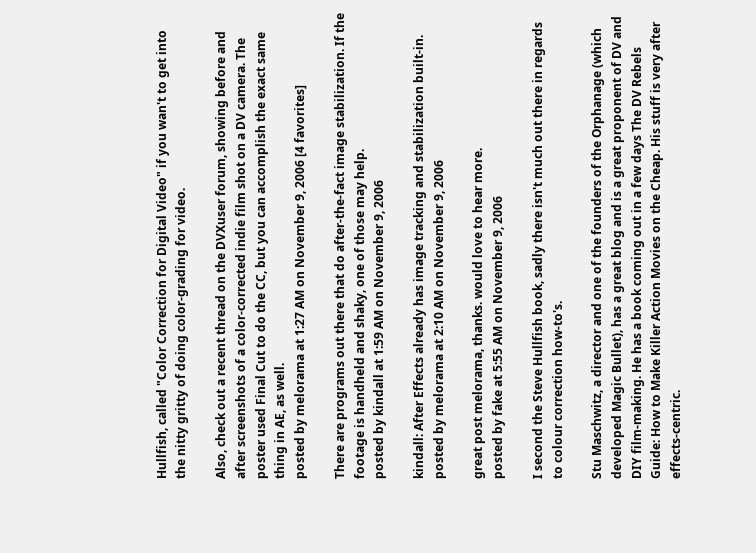Hullfish, called "Color Correction for Digital Video" if you wan't to get into the nitty gritty of doing color-grading for video.

Also, check out a recent thread on the DVXuser forum, showing before and after screenshots of a color-corrected indie film shot on a DV camera. The poster used Final Cut to do the CC, but you can accomplish the exact same thing in AE, as well.
posted by melorama at 1:27 AM on November 9, 2006 [4 favorites]

There are programs out there that do after-the-fact image stabilization. If the footage is handheld and shaky, one of those may help.
posted by kindall at 1:59 AM on November 9, 2006

kindall: After Effects already has image tracking and stabilization built-in.
posted by melorama at 2:10 AM on November 9, 2006

great post melorama, thanks. would love to hear more.
posted by fake at 5:55 AM on November 9, 2006

I second the Steve Hullfish book, sadly there isn't much out there in regards to colour correction how-to's.

Stu Maschwitz, a director and one of the founders of the Orphanage (which developed Magic Bullet), has a great blog and is a great proponent of DV and DIY film-making. He has a book coming out in a few days The DV Rebels Guide: How to Make Killer Action Movies on the Cheap. His stuff is very after effects-centric.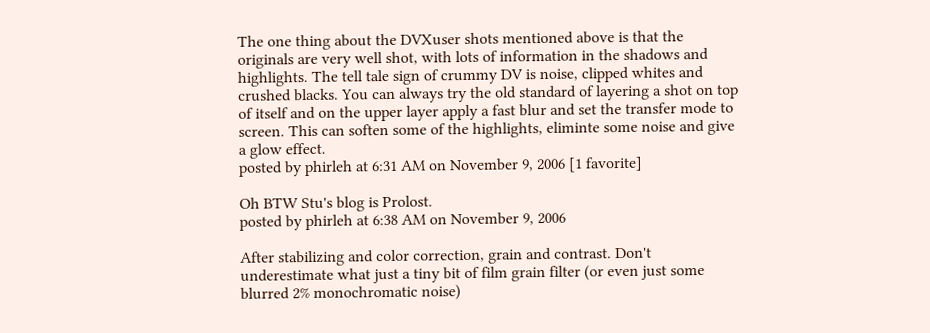The one thing about the DVXuser shots mentioned above is that the originals are very well shot, with lots of information in the shadows and highlights. The tell tale sign of crummy DV is noise, clipped whites and crushed blacks. You can always try the old standard of layering a shot on top of itself and on the upper layer apply a fast blur and set the transfer mode to screen. This can soften some of the highlights, eliminte some noise and give a glow effect.
posted by phirleh at 6:31 AM on November 9, 2006 [1 favorite]

Oh BTW Stu's blog is Prolost.
posted by phirleh at 6:38 AM on November 9, 2006

After stabilizing and color correction, grain and contrast. Don't underestimate what just a tiny bit of film grain filter (or even just some blurred 2% monochromatic noise)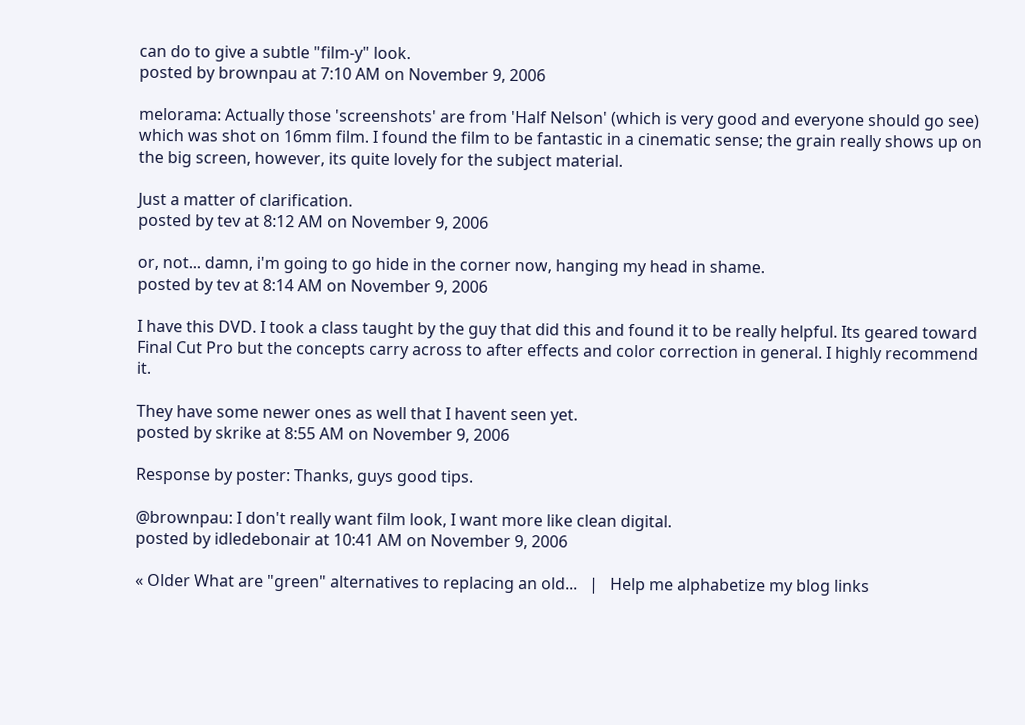can do to give a subtle "film-y" look.
posted by brownpau at 7:10 AM on November 9, 2006

melorama: Actually those 'screenshots' are from 'Half Nelson' (which is very good and everyone should go see) which was shot on 16mm film. I found the film to be fantastic in a cinematic sense; the grain really shows up on the big screen, however, its quite lovely for the subject material.

Just a matter of clarification.
posted by tev at 8:12 AM on November 9, 2006

or, not... damn, i'm going to go hide in the corner now, hanging my head in shame.
posted by tev at 8:14 AM on November 9, 2006

I have this DVD. I took a class taught by the guy that did this and found it to be really helpful. Its geared toward Final Cut Pro but the concepts carry across to after effects and color correction in general. I highly recommend it.

They have some newer ones as well that I havent seen yet.
posted by skrike at 8:55 AM on November 9, 2006

Response by poster: Thanks, guys good tips.

@brownpau: I don't really want film look, I want more like clean digital.
posted by idledebonair at 10:41 AM on November 9, 2006

« Older What are "green" alternatives to replacing an old...   |   Help me alphabetize my blog links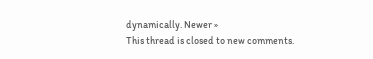dynamically. Newer »
This thread is closed to new comments.